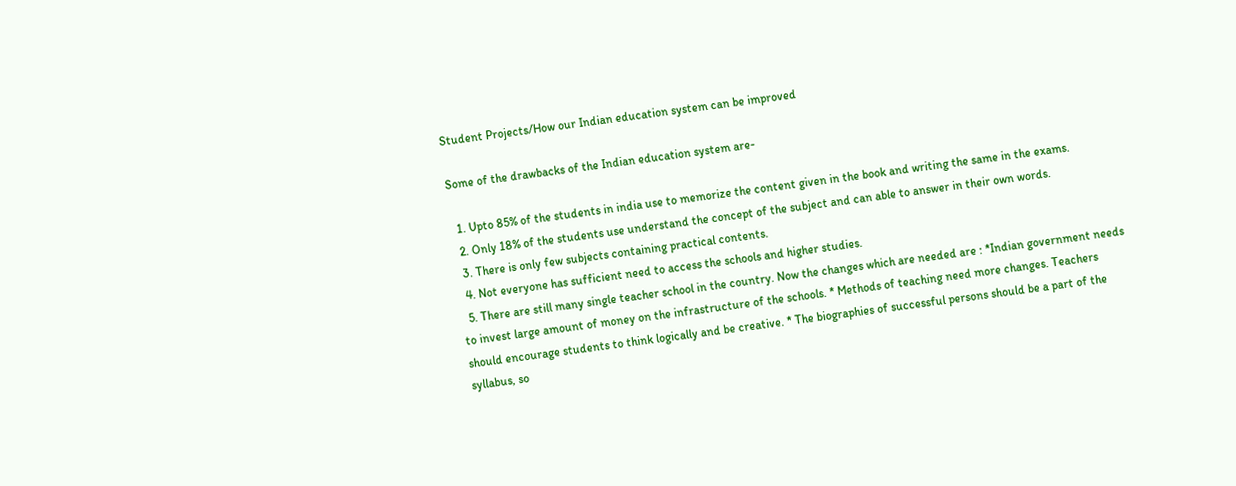Student Projects/How our Indian education system can be improved

Some of the drawbacks of the Indian education system are-

  1. Upto 85% of the students in india use to memorize the content given in the book and writing the same in the exams.
  2. Only 18% of the students use understand the concept of the subject and can able to answer in their own words.
  3. There is only few subjects containing practical contents.
  4. Not everyone has sufficient need to access the schools and higher studies.
  5. There are still many single teacher school in the country. Now the changes which are needed are : *Indian government needs to invest large amount of money on the infrastructure of the schools. * Methods of teaching need more changes. Teachers should encourage students to think logically and be creative. * The biographies of successful persons should be a part of the syllabus, so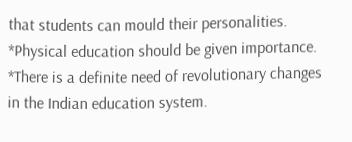that students can mould their personalities. *Physical education should be given importance. *There is a definite need of revolutionary changes in the Indian education system.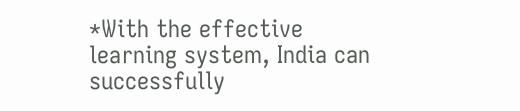*With the effective learning system, India can successfully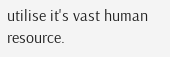utilise it's vast human resource.